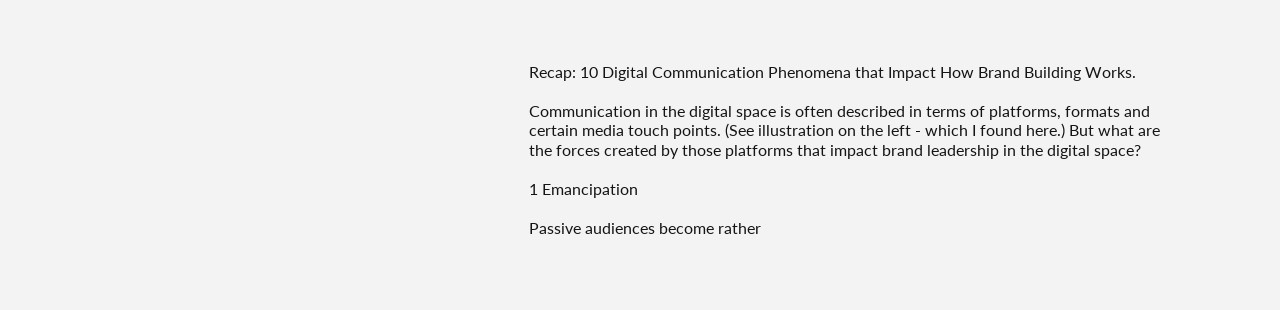Recap: 10 Digital Communication Phenomena that Impact How Brand Building Works.

Communication in the digital space is often described in terms of platforms, formats and certain media touch points. (See illustration on the left - which I found here.) But what are the forces created by those platforms that impact brand leadership in the digital space?

1 Emancipation

Passive audiences become rather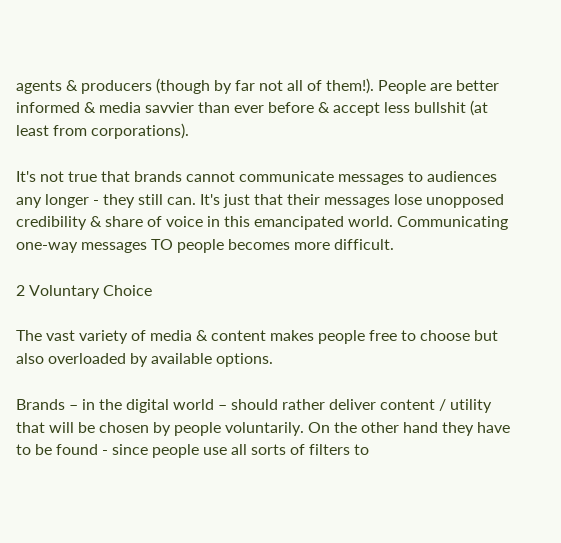agents & producers (though by far not all of them!). People are better informed & media savvier than ever before & accept less bullshit (at least from corporations).

It's not true that brands cannot communicate messages to audiences any longer - they still can. It's just that their messages lose unopposed credibility & share of voice in this emancipated world. Communicating one-way messages TO people becomes more difficult.

2 Voluntary Choice

The vast variety of media & content makes people free to choose but also overloaded by available options.

Brands – in the digital world – should rather deliver content / utility that will be chosen by people voluntarily. On the other hand they have to be found - since people use all sorts of filters to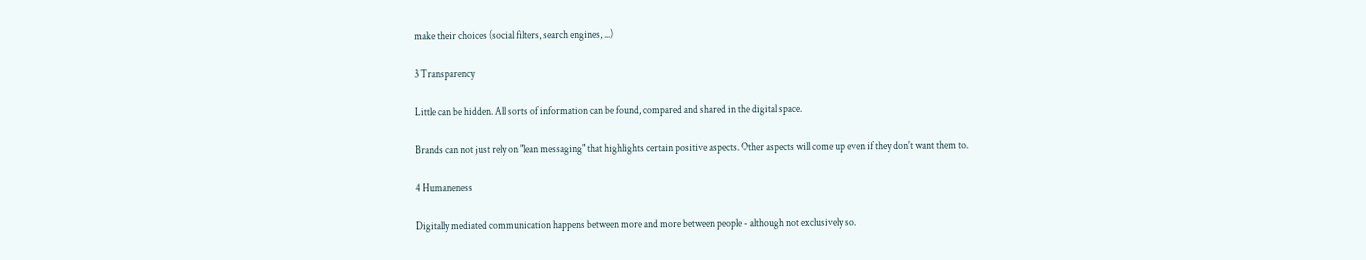make their choices (social filters, search engines, ...)

3 Transparency

Little can be hidden. All sorts of information can be found, compared and shared in the digital space.

Brands can not just rely on "lean messaging" that highlights certain positive aspects. Other aspects will come up even if they don't want them to.

4 Humaneness

Digitally mediated communication happens between more and more between people - although not exclusively so.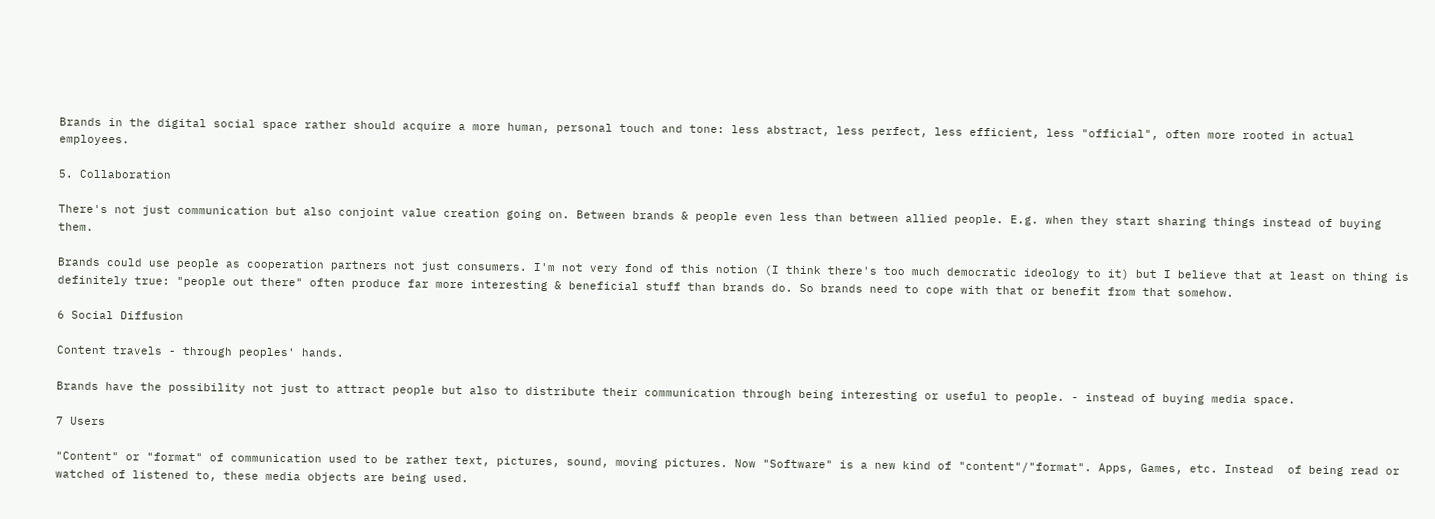Brands in the digital social space rather should acquire a more human, personal touch and tone: less abstract, less perfect, less efficient, less "official", often more rooted in actual employees.

5. Collaboration

There's not just communication but also conjoint value creation going on. Between brands & people even less than between allied people. E.g. when they start sharing things instead of buying them.

Brands could use people as cooperation partners not just consumers. I'm not very fond of this notion (I think there's too much democratic ideology to it) but I believe that at least on thing is definitely true: "people out there" often produce far more interesting & beneficial stuff than brands do. So brands need to cope with that or benefit from that somehow.

6 Social Diffusion

Content travels - through peoples' hands.

Brands have the possibility not just to attract people but also to distribute their communication through being interesting or useful to people. - instead of buying media space.

7 Users

"Content" or "format" of communication used to be rather text, pictures, sound, moving pictures. Now "Software" is a new kind of "content"/"format". Apps, Games, etc. Instead  of being read or watched of listened to, these media objects are being used.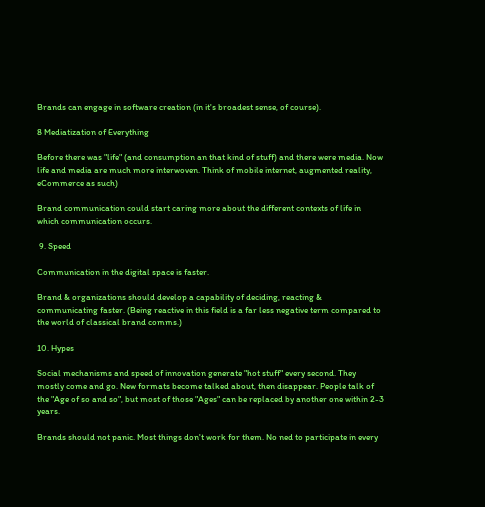Brands can engage in software creation (in it's broadest sense, of course).

8 Mediatization of Everything

Before there was "life" (and consumption an that kind of stuff) and there were media. Now life and media are much more interwoven. Think of mobile internet, augmented reality, eCommerce as such)

Brand communication could start caring more about the different contexts of life in which communication occurs.

 9. Speed

Communication in the digital space is faster.

Brand & organizations should develop a capability of deciding, reacting & communicating faster. (Being reactive in this field is a far less negative term compared to the world of classical brand comms.)

10. Hypes

Social mechanisms and speed of innovation generate "hot stuff" every second. They mostly come and go. New formats become talked about, then disappear. People talk of the "Age of so and so", but most of those "Ages" can be replaced by another one within 2-3 years.

Brands should not panic. Most things don't work for them. No ned to participate in every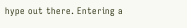hype out there. Entering a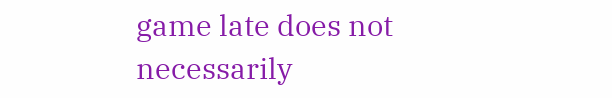game late does not necessarily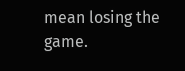mean losing the game.